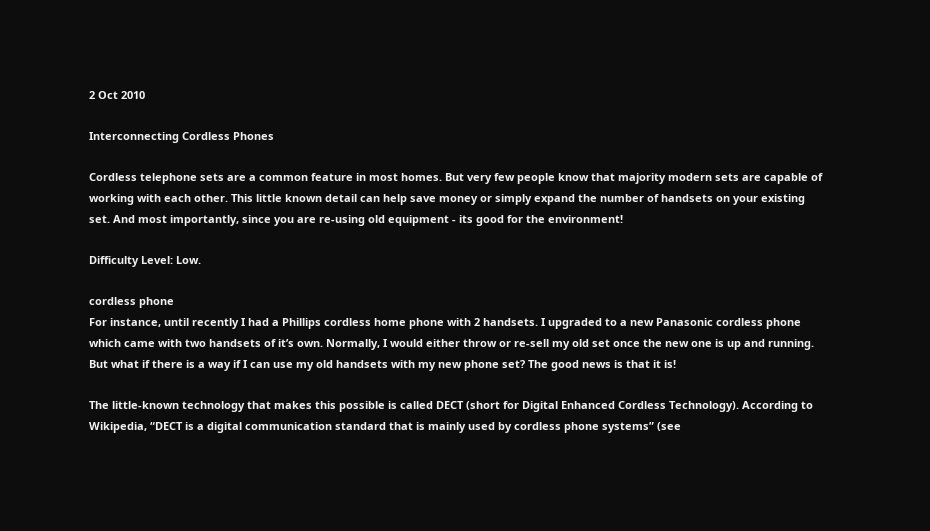2 Oct 2010

Interconnecting Cordless Phones

Cordless telephone sets are a common feature in most homes. But very few people know that majority modern sets are capable of working with each other. This little known detail can help save money or simply expand the number of handsets on your existing set. And most importantly, since you are re-using old equipment - its good for the environment!

Difficulty Level: Low.

cordless phone
For instance, until recently I had a Phillips cordless home phone with 2 handsets. I upgraded to a new Panasonic cordless phone which came with two handsets of it’s own. Normally, I would either throw or re-sell my old set once the new one is up and running. But what if there is a way if I can use my old handsets with my new phone set? The good news is that it is!

The little-known technology that makes this possible is called DECT (short for Digital Enhanced Cordless Technology). According to Wikipedia, “DECT is a digital communication standard that is mainly used by cordless phone systems” (see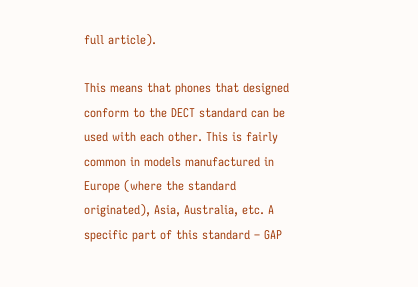full article).

This means that phones that designed conform to the DECT standard can be used with each other. This is fairly common in models manufactured in Europe (where the standard originated), Asia, Australia, etc. A specific part of this standard – GAP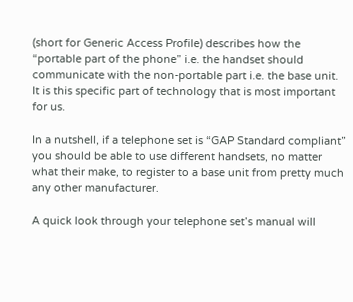(short for Generic Access Profile) describes how the “portable part of the phone” i.e. the handset should communicate with the non-portable part i.e. the base unit. It is this specific part of technology that is most important for us.

In a nutshell, if a telephone set is “GAP Standard compliant” you should be able to use different handsets, no matter what their make, to register to a base unit from pretty much any other manufacturer.

A quick look through your telephone set’s manual will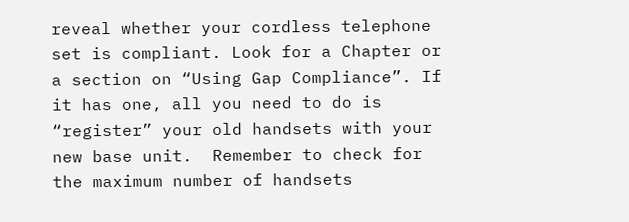reveal whether your cordless telephone set is compliant. Look for a Chapter or a section on “Using Gap Compliance”. If it has one, all you need to do is “register” your old handsets with your new base unit.  Remember to check for the maximum number of handsets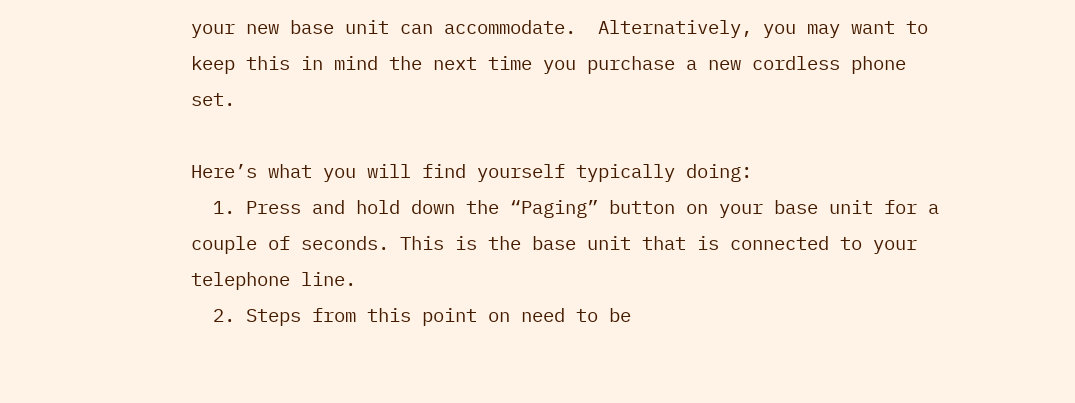your new base unit can accommodate.  Alternatively, you may want to keep this in mind the next time you purchase a new cordless phone set.

Here’s what you will find yourself typically doing:
  1. Press and hold down the “Paging” button on your base unit for a couple of seconds. This is the base unit that is connected to your telephone line.
  2. Steps from this point on need to be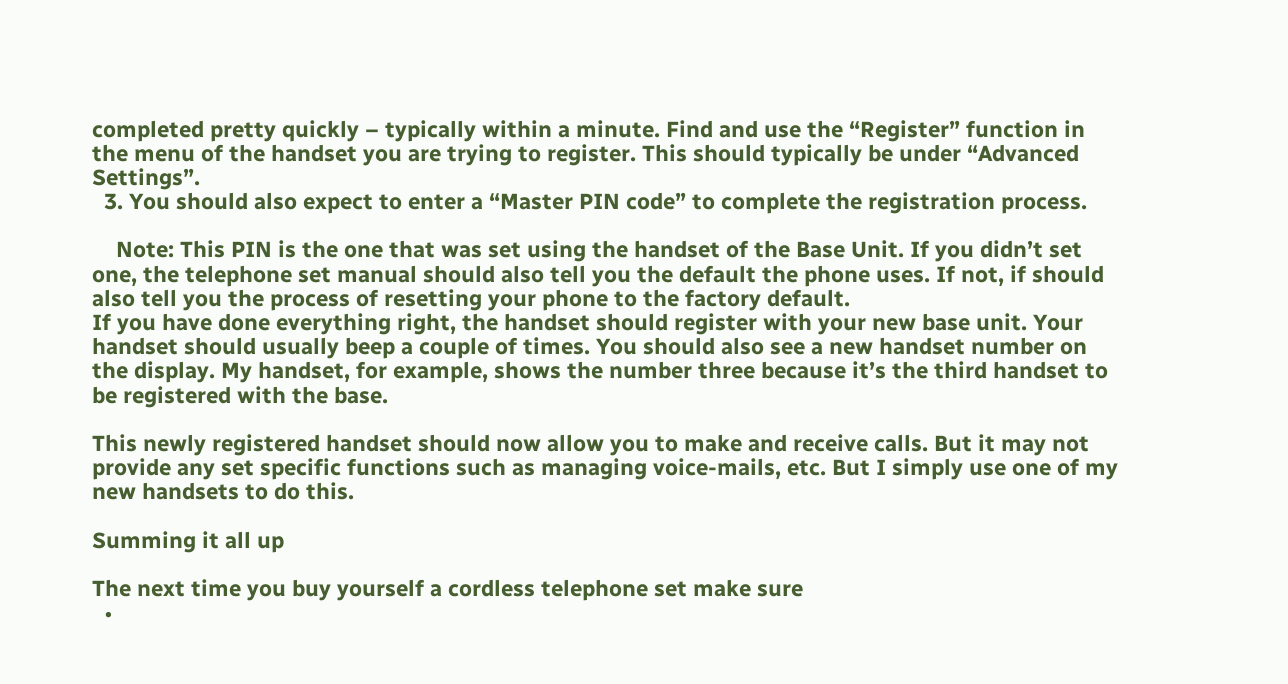completed pretty quickly – typically within a minute. Find and use the “Register” function in the menu of the handset you are trying to register. This should typically be under “Advanced Settings”.
  3. You should also expect to enter a “Master PIN code” to complete the registration process.

    Note: This PIN is the one that was set using the handset of the Base Unit. If you didn’t set one, the telephone set manual should also tell you the default the phone uses. If not, if should also tell you the process of resetting your phone to the factory default.
If you have done everything right, the handset should register with your new base unit. Your handset should usually beep a couple of times. You should also see a new handset number on the display. My handset, for example, shows the number three because it’s the third handset to be registered with the base.

This newly registered handset should now allow you to make and receive calls. But it may not provide any set specific functions such as managing voice-mails, etc. But I simply use one of my new handsets to do this.

Summing it all up

The next time you buy yourself a cordless telephone set make sure
  •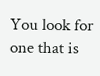You look for one that is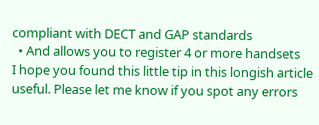compliant with DECT and GAP standards
  • And allows you to register 4 or more handsets
I hope you found this little tip in this longish article useful. Please let me know if you spot any errors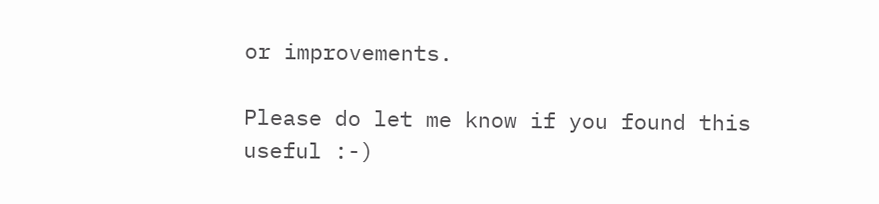or improvements.

Please do let me know if you found this useful :-)